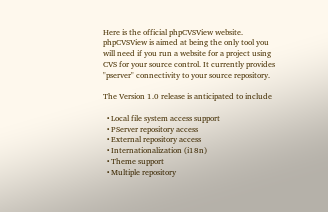Here is the official phpCVSView website. phpCVSView is aimed at being the only tool you will need if you run a website for a project using CVS for your source control. It currently provides "pserver" connectivity to your source repository.

The Version 1.0 release is anticipated to include

  • Local file system access support
  • PServer repository access
  • External repository access
  • Internationalization (i18n)
  • Theme support
  • Multiple repository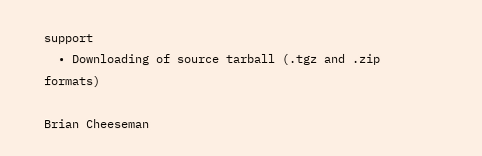support
  • Downloading of source tarball (.tgz and .zip formats)

Brian Cheeseman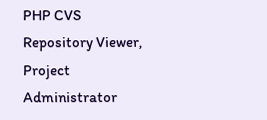PHP CVS Repository Viewer, Project Administrator